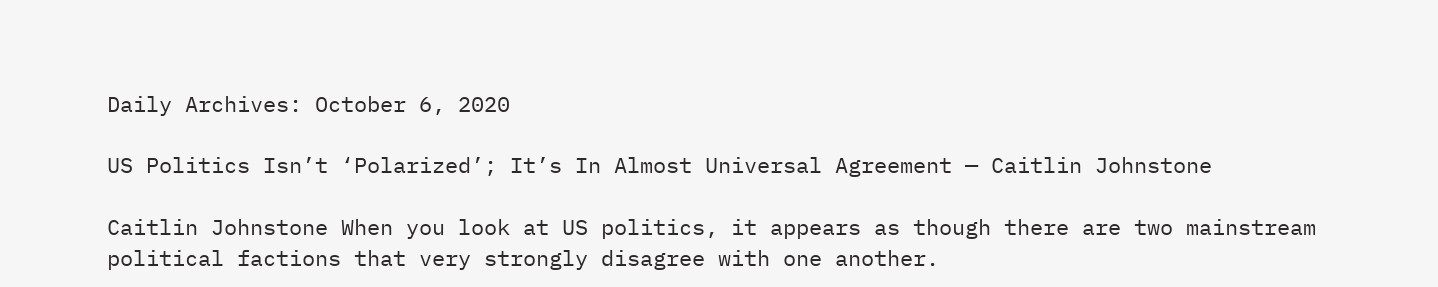Daily Archives: October 6, 2020

US Politics Isn’t ‘Polarized’; It’s In Almost Universal Agreement — Caitlin Johnstone

Caitlin Johnstone When you look at US politics, it appears as though there are two mainstream political factions that very strongly disagree with one another.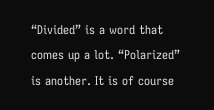“Divided” is a word that comes up a lot. “Polarized” is another. It is of course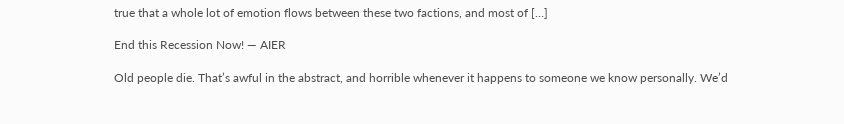true that a whole lot of emotion flows between these two factions, and most of […]

End this Recession Now! — AIER

Old people die. That’s awful in the abstract, and horrible whenever it happens to someone we know personally. We’d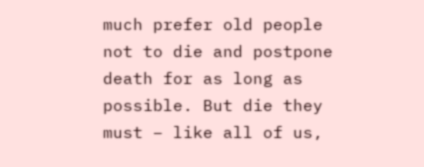much prefer old people not to die and postpone death for as long as possible. But die they must – like all of us,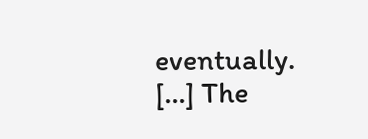eventually.  […] The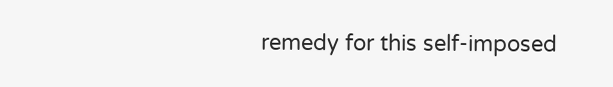remedy for this self-imposed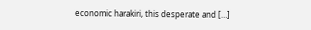economic harakiri, this desperate and […]